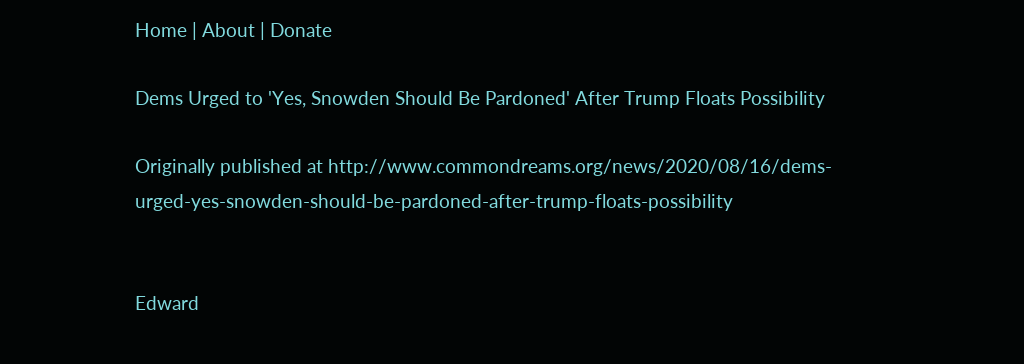Home | About | Donate

Dems Urged to 'Yes, Snowden Should Be Pardoned' After Trump Floats Possibility

Originally published at http://www.commondreams.org/news/2020/08/16/dems-urged-yes-snowden-should-be-pardoned-after-trump-floats-possibility


Edward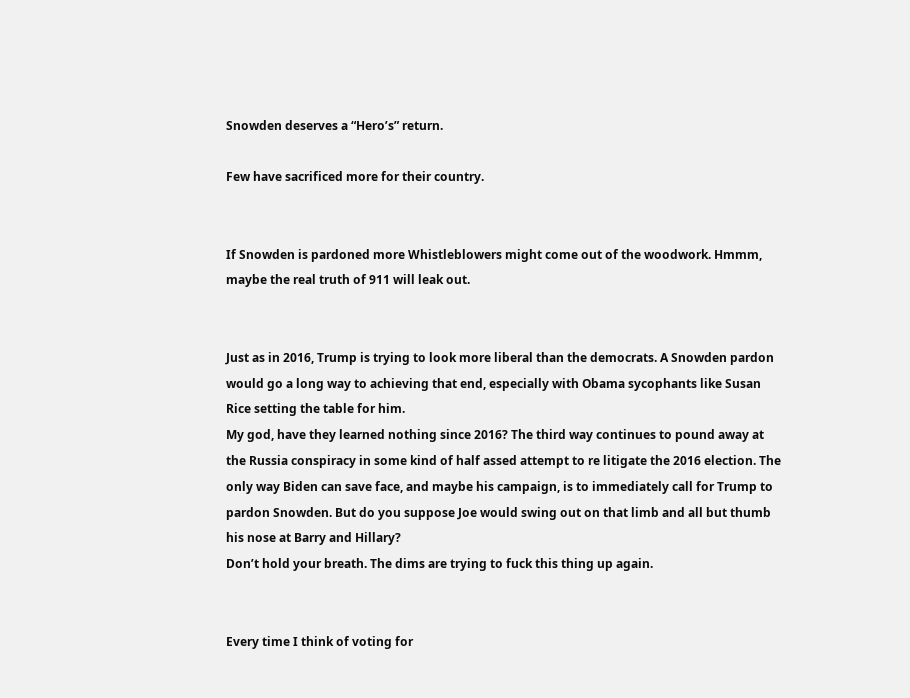Snowden deserves a “Hero’s” return.

Few have sacrificed more for their country.


If Snowden is pardoned more Whistleblowers might come out of the woodwork. Hmmm, maybe the real truth of 911 will leak out.


Just as in 2016, Trump is trying to look more liberal than the democrats. A Snowden pardon would go a long way to achieving that end, especially with Obama sycophants like Susan Rice setting the table for him.
My god, have they learned nothing since 2016? The third way continues to pound away at the Russia conspiracy in some kind of half assed attempt to re litigate the 2016 election. The only way Biden can save face, and maybe his campaign, is to immediately call for Trump to pardon Snowden. But do you suppose Joe would swing out on that limb and all but thumb his nose at Barry and Hillary?
Don’t hold your breath. The dims are trying to fuck this thing up again.


Every time I think of voting for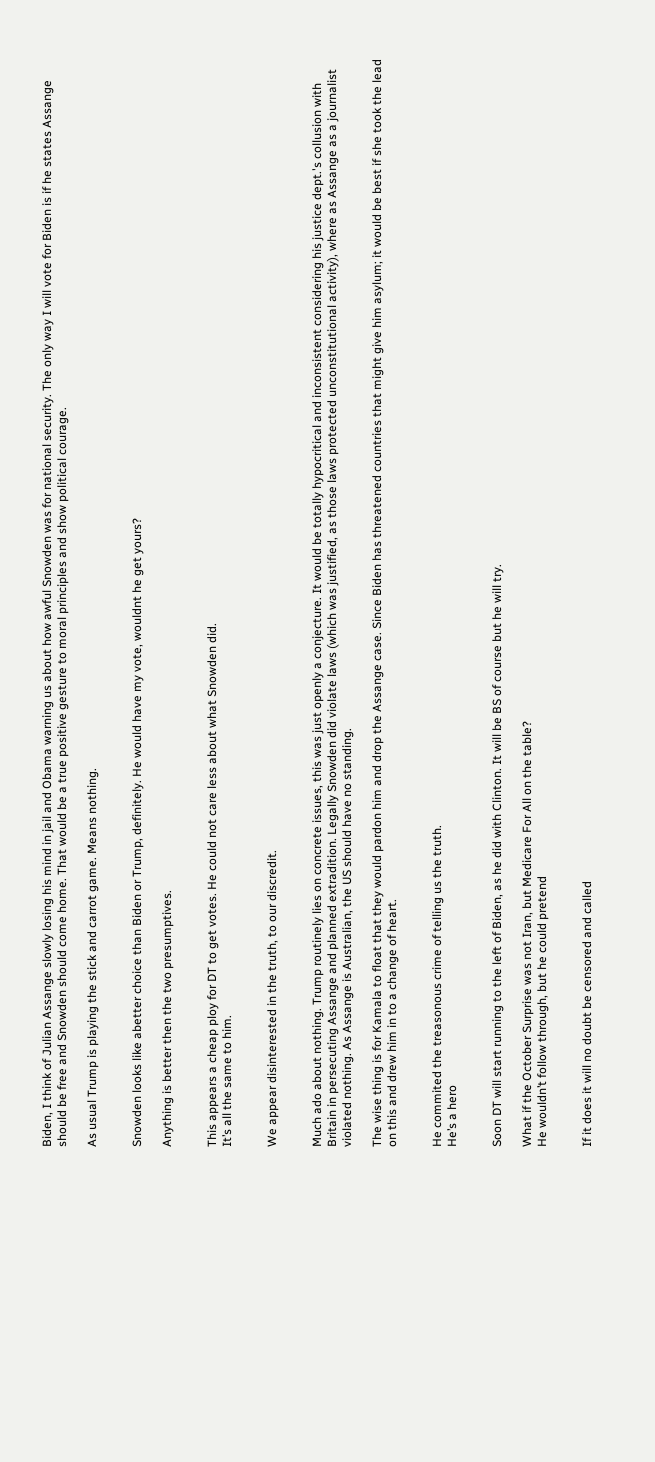Biden, I think of Julian Assange slowly losing his mind in jail and Obama warning us about how awful Snowden was for national security. The only way I will vote for Biden is if he states Assange should be free and Snowden should come home. That would be a true positive gesture to moral principles and show political courage.

As usual Trump is playing the stick and carrot game. Means nothing.


Snowden looks like abetter choice than Biden or Trump, definitely. He would have my vote, wouldnt he get yours?

Anything is better then the two presumptives.


This appears a cheap ploy for DT to get votes. He could not care less about what Snowden did.
It’s all the same to him.


We appear disinterested in the truth, to our discredit.


Much ado about nothing. Trump routinely lies on concrete issues, this was just openly a conjecture. It would be totally hypocritical and inconsistent considering his justice dept.'s collusion with Britain in persecuting Assange and planned extradition. Legally Snowden did violate laws (which was justified, as those laws protected unconstitutional activity), where as Assange as a journalist violated nothing. As Assange is Australian, the US should have no standing.

The wise thing is for Kamala to float that they would pardon him and drop the Assange case. Since Biden has threatened countries that might give him asylum; it would be best if she took the lead on this and drew him in to a change of heart.


He commited the treasonous crime of telling us the truth.
He’s a hero


Soon DT will start running to the left of Biden, as he did with Clinton. It will be BS of course but he will try.

What if the October Surprise was not Iran, but Medicare For All on the table?
He wouldn’t follow through, but he could pretend


If it does it will no doubt be censored and called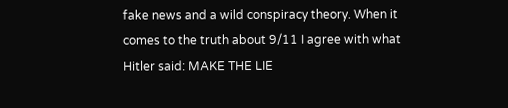fake news and a wild conspiracy theory. When it comes to the truth about 9/11 I agree with what Hitler said: MAKE THE LIE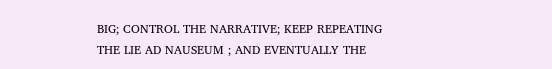BIG; CONTROL THE NARRATIVE; KEEP REPEATING THE LIE AD NAUSEUM ; AND EVENTUALLY THE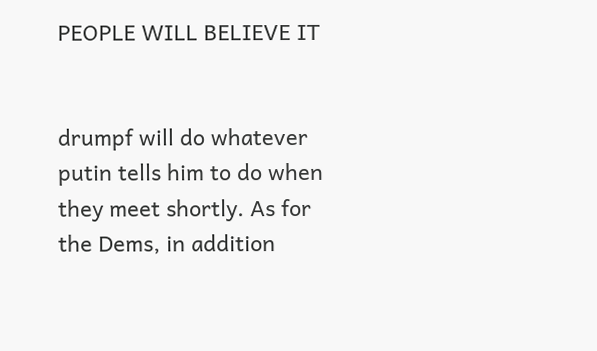PEOPLE WILL BELIEVE IT


drumpf will do whatever putin tells him to do when they meet shortly. As for the Dems, in addition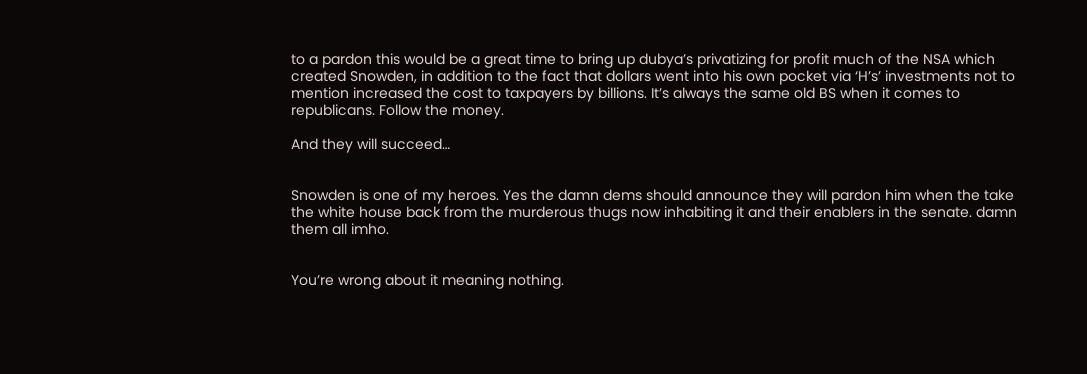to a pardon this would be a great time to bring up dubya’s privatizing for profit much of the NSA which created Snowden, in addition to the fact that dollars went into his own pocket via ‘H’s’ investments not to mention increased the cost to taxpayers by billions. It’s always the same old BS when it comes to republicans. Follow the money.

And they will succeed…


Snowden is one of my heroes. Yes the damn dems should announce they will pardon him when the take the white house back from the murderous thugs now inhabiting it and their enablers in the senate. damn them all imho.


You’re wrong about it meaning nothing.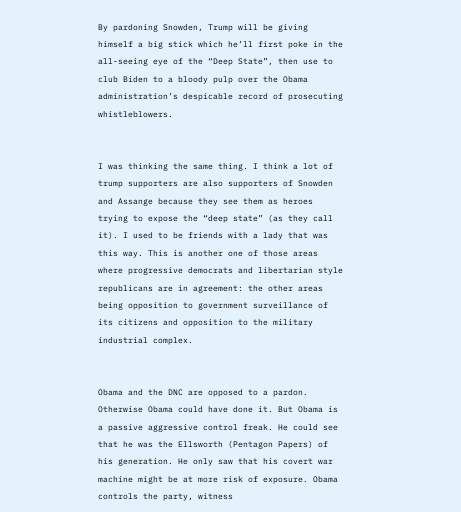By pardoning Snowden, Trump will be giving himself a big stick which he’ll first poke in the all-seeing eye of the “Deep State”, then use to club Biden to a bloody pulp over the Obama administration’s despicable record of prosecuting whistleblowers.


I was thinking the same thing. I think a lot of trump supporters are also supporters of Snowden and Assange because they see them as heroes trying to expose the “deep state” (as they call it). I used to be friends with a lady that was this way. This is another one of those areas where progressive democrats and libertarian style republicans are in agreement: the other areas being opposition to government surveillance of its citizens and opposition to the military industrial complex.


Obama and the DNC are opposed to a pardon. Otherwise Obama could have done it. But Obama is a passive aggressive control freak. He could see that he was the Ellsworth (Pentagon Papers) of his generation. He only saw that his covert war machine might be at more risk of exposure. Obama controls the party, witness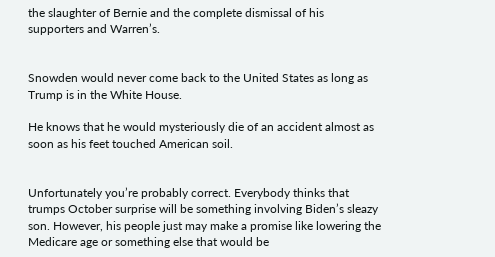the slaughter of Bernie and the complete dismissal of his supporters and Warren’s.


Snowden would never come back to the United States as long as Trump is in the White House.

He knows that he would mysteriously die of an accident almost as soon as his feet touched American soil.


Unfortunately you’re probably correct. Everybody thinks that trumps October surprise will be something involving Biden’s sleazy son. However, his people just may make a promise like lowering the Medicare age or something else that would be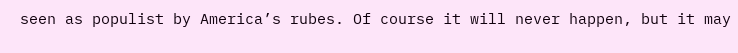seen as populist by America’s rubes. Of course it will never happen, but it may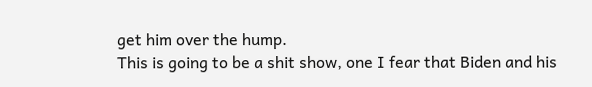get him over the hump.
This is going to be a shit show, one I fear that Biden and his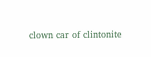clown car of clintonite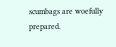scumbags are woefully prepared.